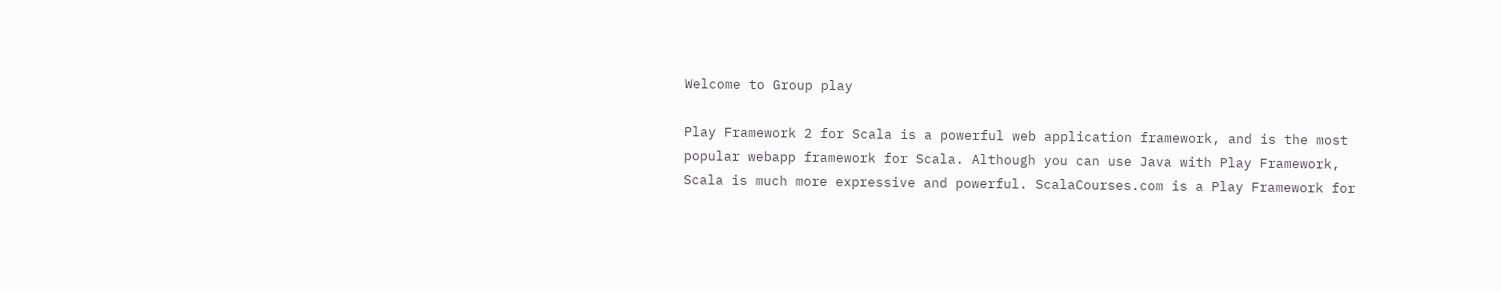Welcome to Group play

Play Framework 2 for Scala is a powerful web application framework, and is the most popular webapp framework for Scala. Although you can use Java with Play Framework, Scala is much more expressive and powerful. ScalaCourses.com is a Play Framework for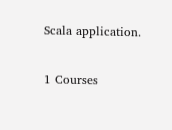Scala application.

1 Courses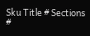Sku Title # Sections #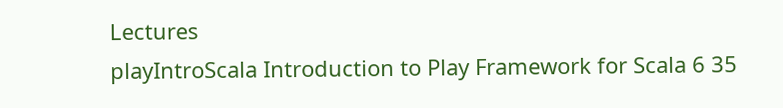Lectures
playIntroScala Introduction to Play Framework for Scala 6 35